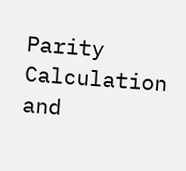Parity Calculation and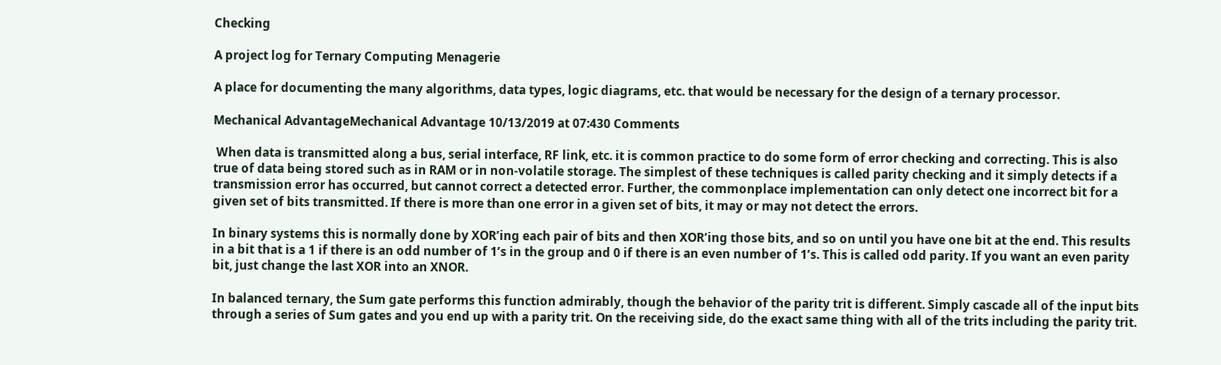Checking

A project log for Ternary Computing Menagerie

A place for documenting the many algorithms, data types, logic diagrams, etc. that would be necessary for the design of a ternary processor.

Mechanical AdvantageMechanical Advantage 10/13/2019 at 07:430 Comments

 When data is transmitted along a bus, serial interface, RF link, etc. it is common practice to do some form of error checking and correcting. This is also true of data being stored such as in RAM or in non-volatile storage. The simplest of these techniques is called parity checking and it simply detects if a transmission error has occurred, but cannot correct a detected error. Further, the commonplace implementation can only detect one incorrect bit for a given set of bits transmitted. If there is more than one error in a given set of bits, it may or may not detect the errors.

In binary systems this is normally done by XOR’ing each pair of bits and then XOR’ing those bits, and so on until you have one bit at the end. This results in a bit that is a 1 if there is an odd number of 1’s in the group and 0 if there is an even number of 1’s. This is called odd parity. If you want an even parity bit, just change the last XOR into an XNOR.

In balanced ternary, the Sum gate performs this function admirably, though the behavior of the parity trit is different. Simply cascade all of the input bits through a series of Sum gates and you end up with a parity trit. On the receiving side, do the exact same thing with all of the trits including the parity trit.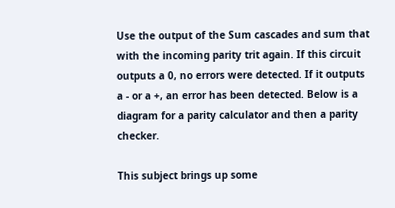Use the output of the Sum cascades and sum that with the incoming parity trit again. If this circuit outputs a 0, no errors were detected. If it outputs a - or a +, an error has been detected. Below is a diagram for a parity calculator and then a parity checker.

This subject brings up some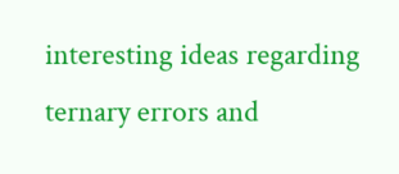interesting ideas regarding ternary errors and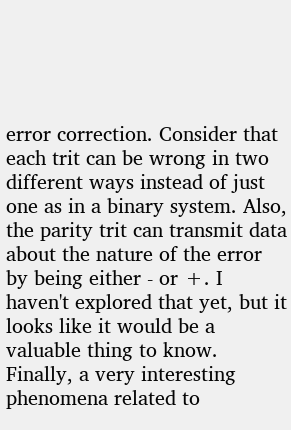error correction. Consider that each trit can be wrong in two different ways instead of just one as in a binary system. Also, the parity trit can transmit data about the nature of the error by being either - or +. I haven't explored that yet, but it looks like it would be a valuable thing to know. Finally, a very interesting phenomena related to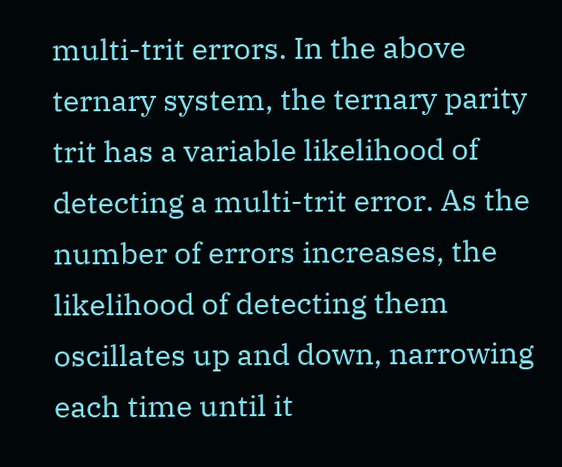multi-trit errors. In the above ternary system, the ternary parity trit has a variable likelihood of detecting a multi-trit error. As the number of errors increases, the likelihood of detecting them oscillates up and down, narrowing each time until it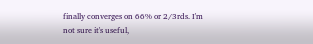finally converges on 66% or 2/3rds. I'm not sure it's useful,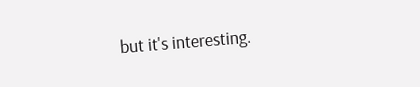but it's interesting.